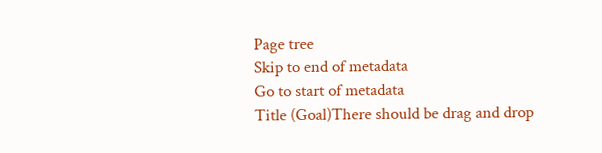Page tree
Skip to end of metadata
Go to start of metadata
Title (Goal)There should be drag and drop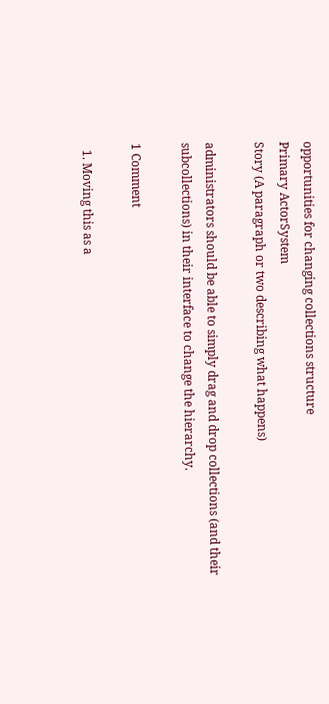opportunities for changing collections structure
Primary ActorSystem
Story (A paragraph or two describing what happens)

administrators should be able to simply drag and drop collections (and their subcollections) in their interface to change the hierarchy.

1 Comment

  1. Moving this as a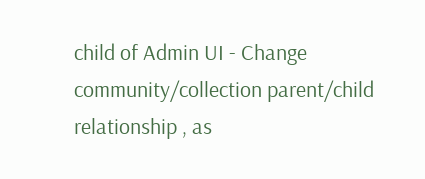child of Admin UI - Change community/collection parent/child relationship , as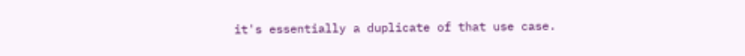it's essentially a duplicate of that use case.